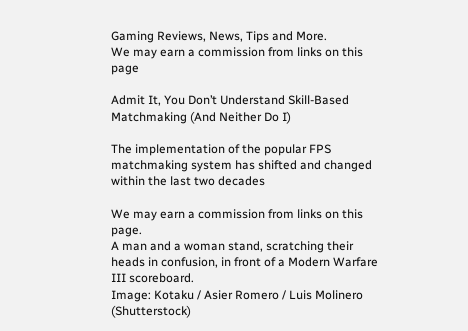Gaming Reviews, News, Tips and More.
We may earn a commission from links on this page

Admit It, You Don’t Understand Skill-Based Matchmaking (And Neither Do I)

The implementation of the popular FPS matchmaking system has shifted and changed within the last two decades

We may earn a commission from links on this page.
A man and a woman stand, scratching their heads in confusion, in front of a Modern Warfare III scoreboard.
Image: Kotaku / Asier Romero / Luis Molinero (Shutterstock)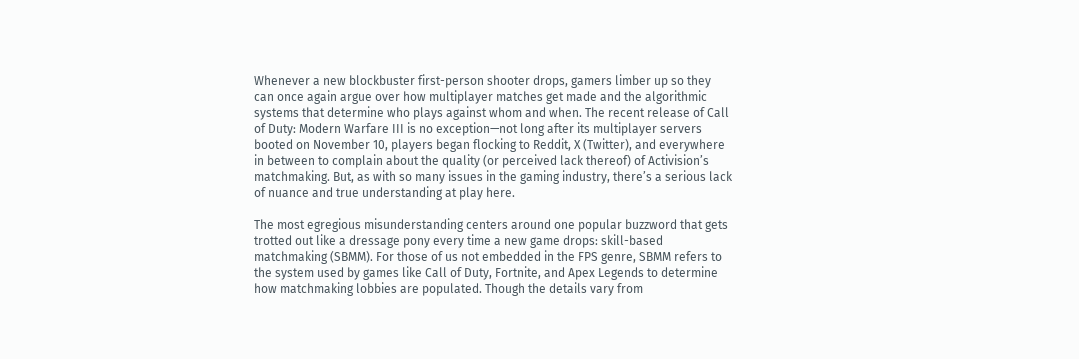Whenever a new blockbuster first-person shooter drops, gamers limber up so they can once again argue over how multiplayer matches get made and the algorithmic systems that determine who plays against whom and when. The recent release of Call of Duty: Modern Warfare III is no exception—not long after its multiplayer servers booted on November 10, players began flocking to Reddit, X (Twitter), and everywhere in between to complain about the quality (or perceived lack thereof) of Activision’s matchmaking. But, as with so many issues in the gaming industry, there’s a serious lack of nuance and true understanding at play here.

The most egregious misunderstanding centers around one popular buzzword that gets trotted out like a dressage pony every time a new game drops: skill-based matchmaking (SBMM). For those of us not embedded in the FPS genre, SBMM refers to the system used by games like Call of Duty, Fortnite, and Apex Legends to determine how matchmaking lobbies are populated. Though the details vary from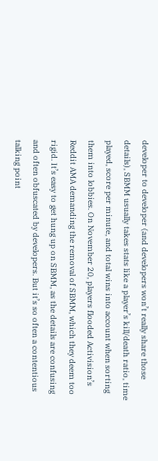developer to developer (and developers won’t really share those details), SBMM usually takes stats like a player’s kill/death ratio, time played, score per minute, and total wins into account when sorting them into lobbies. On November 20, players flooded Activision’s Reddit AMA demanding the removal of SBMM, which they deem too rigid. It’s easy to get hung up on SBMM, as the details are confusing and often obfuscated by developers. But it’s so often a contentious talking point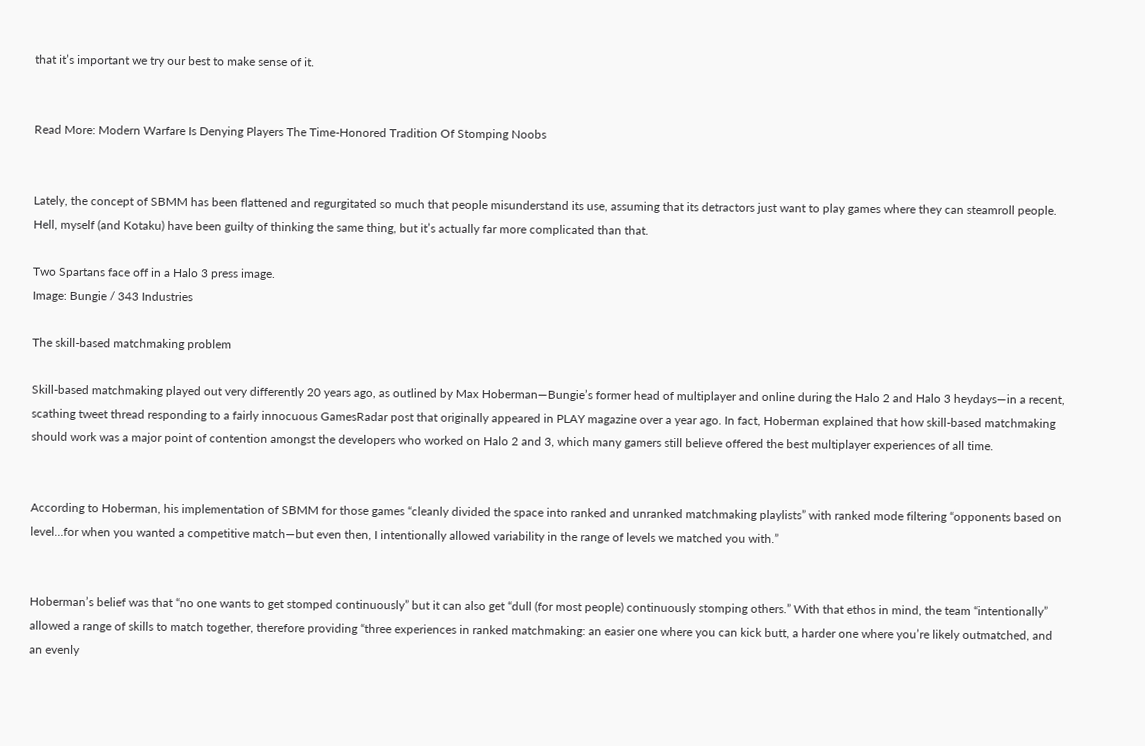that it’s important we try our best to make sense of it.


Read More: Modern Warfare Is Denying Players The Time-Honored Tradition Of Stomping Noobs


Lately, the concept of SBMM has been flattened and regurgitated so much that people misunderstand its use, assuming that its detractors just want to play games where they can steamroll people. Hell, myself (and Kotaku) have been guilty of thinking the same thing, but it’s actually far more complicated than that.

Two Spartans face off in a Halo 3 press image.
Image: Bungie / 343 Industries

The skill-based matchmaking problem

Skill-based matchmaking played out very differently 20 years ago, as outlined by Max Hoberman—Bungie’s former head of multiplayer and online during the Halo 2 and Halo 3 heydays—in a recent, scathing tweet thread responding to a fairly innocuous GamesRadar post that originally appeared in PLAY magazine over a year ago. In fact, Hoberman explained that how skill-based matchmaking should work was a major point of contention amongst the developers who worked on Halo 2 and 3, which many gamers still believe offered the best multiplayer experiences of all time.


According to Hoberman, his implementation of SBMM for those games “cleanly divided the space into ranked and unranked matchmaking playlists” with ranked mode filtering “opponents based on level…for when you wanted a competitive match—but even then, I intentionally allowed variability in the range of levels we matched you with.”


Hoberman’s belief was that “no one wants to get stomped continuously” but it can also get “dull (for most people) continuously stomping others.” With that ethos in mind, the team “intentionally” allowed a range of skills to match together, therefore providing “three experiences in ranked matchmaking: an easier one where you can kick butt, a harder one where you’re likely outmatched, and an evenly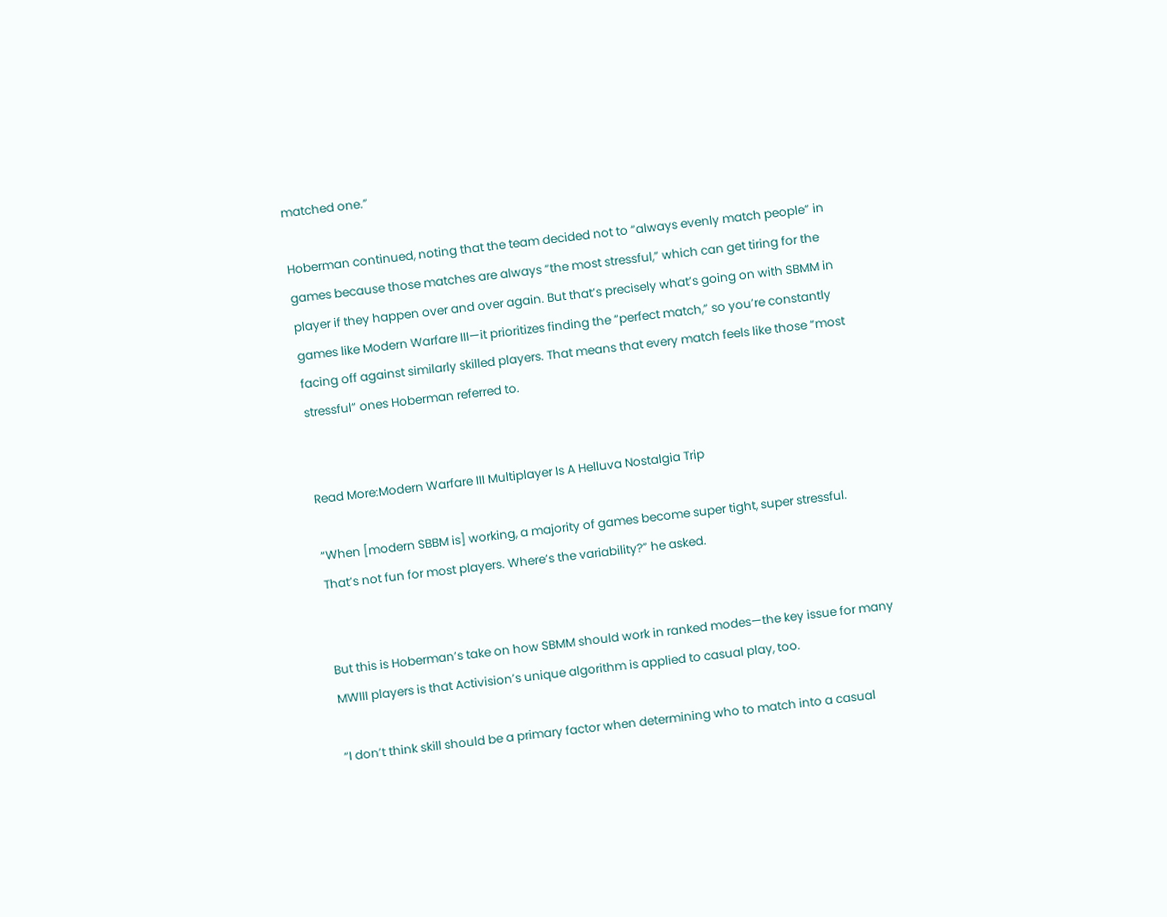matched one.”

Hoberman continued, noting that the team decided not to “always evenly match people” in games because those matches are always “the most stressful,” which can get tiring for the player if they happen over and over again. But that’s precisely what’s going on with SBMM in games like Modern Warfare III—it prioritizes finding the “perfect match,” so you’re constantly facing off against similarly skilled players. That means that every match feels like those “most stressful” ones Hoberman referred to.


Read More:Modern Warfare III Multiplayer Is A Helluva Nostalgia Trip

“When [modern SBBM is] working, a majority of games become super tight, super stressful. That’s not fun for most players. Where’s the variability?” he asked.


But this is Hoberman’s take on how SBMM should work in ranked modes—the key issue for many MWIII players is that Activision’s unique algorithm is applied to casual play, too.

“I don’t think skill should be a primary factor when determining who to match into a casual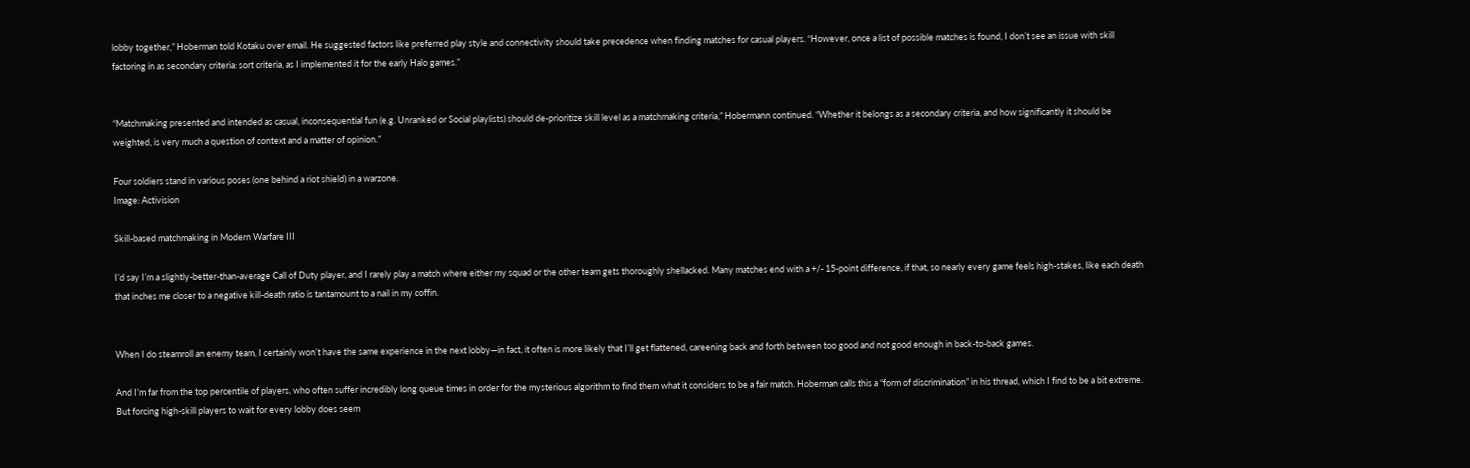lobby together,” Hoberman told Kotaku over email. He suggested factors like preferred play style and connectivity should take precedence when finding matches for casual players. “However, once a list of possible matches is found, I don’t see an issue with skill factoring in as secondary criteria: sort criteria, as I implemented it for the early Halo games.”


“Matchmaking presented and intended as casual, inconsequential fun (e.g. Unranked or Social playlists) should de-prioritize skill level as a matchmaking criteria,” Hobermann continued. “Whether it belongs as a secondary criteria, and how significantly it should be weighted, is very much a question of context and a matter of opinion.”

Four soldiers stand in various poses (one behind a riot shield) in a warzone.
Image: Activision

Skill-based matchmaking in Modern Warfare III

I’d say I’m a slightly-better-than-average Call of Duty player, and I rarely play a match where either my squad or the other team gets thoroughly shellacked. Many matches end with a +/- 15-point difference, if that, so nearly every game feels high-stakes, like each death that inches me closer to a negative kill-death ratio is tantamount to a nail in my coffin.


When I do steamroll an enemy team, I certainly won’t have the same experience in the next lobby—in fact, it often is more likely that I’ll get flattened, careening back and forth between too good and not good enough in back-to-back games.

And I’m far from the top percentile of players, who often suffer incredibly long queue times in order for the mysterious algorithm to find them what it considers to be a fair match. Hoberman calls this a “form of discrimination” in his thread, which I find to be a bit extreme. But forcing high-skill players to wait for every lobby does seem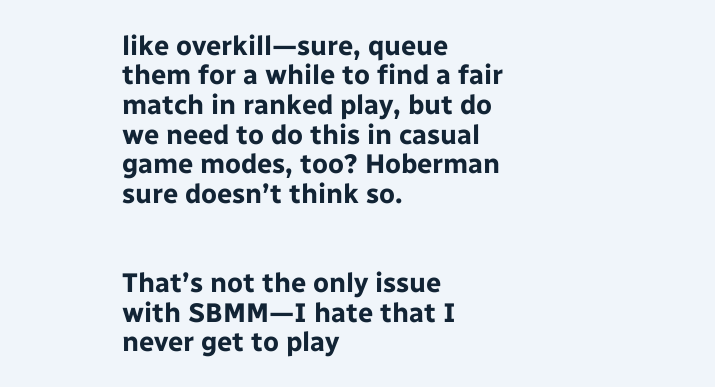like overkill—sure, queue them for a while to find a fair match in ranked play, but do we need to do this in casual game modes, too? Hoberman sure doesn’t think so.


That’s not the only issue with SBMM—I hate that I never get to play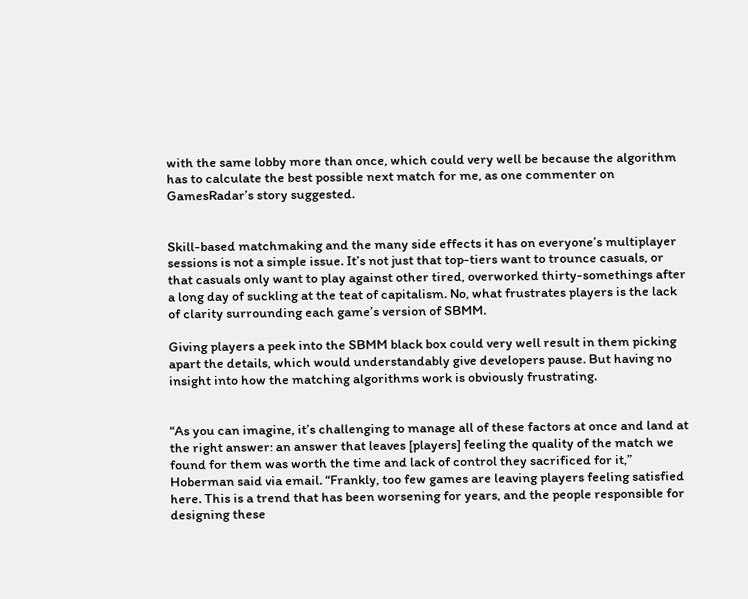with the same lobby more than once, which could very well be because the algorithm has to calculate the best possible next match for me, as one commenter on GamesRadar’s story suggested.


Skill-based matchmaking and the many side effects it has on everyone’s multiplayer sessions is not a simple issue. It’s not just that top-tiers want to trounce casuals, or that casuals only want to play against other tired, overworked thirty-somethings after a long day of suckling at the teat of capitalism. No, what frustrates players is the lack of clarity surrounding each game’s version of SBMM.

Giving players a peek into the SBMM black box could very well result in them picking apart the details, which would understandably give developers pause. But having no insight into how the matching algorithms work is obviously frustrating.


“As you can imagine, it’s challenging to manage all of these factors at once and land at the right answer: an answer that leaves [players] feeling the quality of the match we found for them was worth the time and lack of control they sacrificed for it,” Hoberman said via email. “Frankly, too few games are leaving players feeling satisfied here. This is a trend that has been worsening for years, and the people responsible for designing these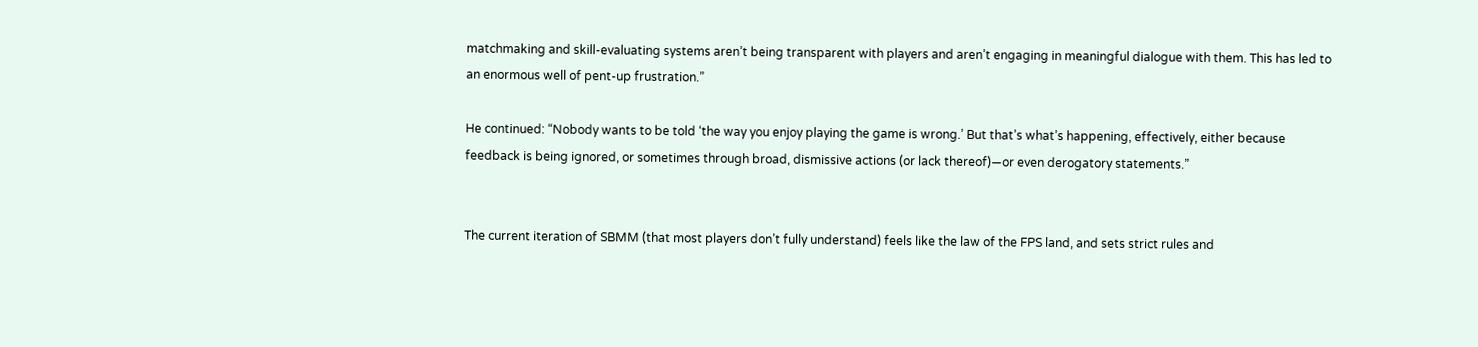matchmaking and skill-evaluating systems aren’t being transparent with players and aren’t engaging in meaningful dialogue with them. This has led to an enormous well of pent-up frustration.”

He continued: “Nobody wants to be told ‘the way you enjoy playing the game is wrong.’ But that’s what’s happening, effectively, either because feedback is being ignored, or sometimes through broad, dismissive actions (or lack thereof)—or even derogatory statements.”


The current iteration of SBMM (that most players don’t fully understand) feels like the law of the FPS land, and sets strict rules and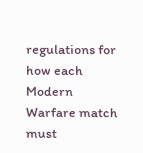regulations for how each Modern Warfare match must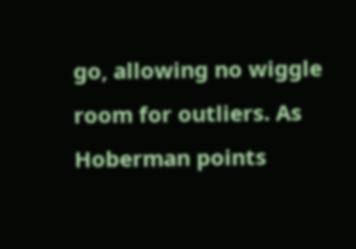go, allowing no wiggle room for outliers. As Hoberman points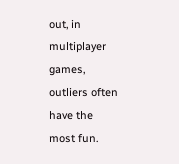out, in multiplayer games, outliers often have the most fun.